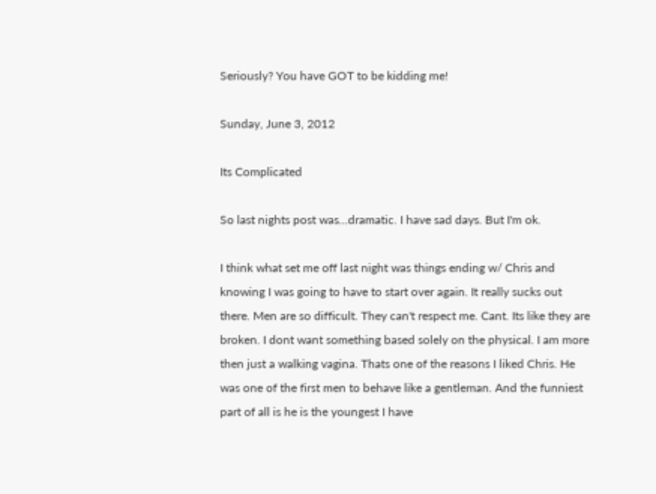Seriously? You have GOT to be kidding me!

Sunday, June 3, 2012

Its Complicated

So last nights post was...dramatic. I have sad days. But I'm ok.

I think what set me off last night was things ending w/ Chris and knowing I was going to have to start over again. It really sucks out there. Men are so difficult. They can't respect me. Cant. Its like they are broken. I dont want something based solely on the physical. I am more then just a walking vagina. Thats one of the reasons I liked Chris. He was one of the first men to behave like a gentleman. And the funniest part of all is he is the youngest I have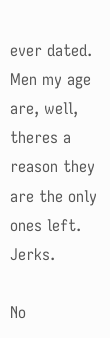ever dated. Men my age are, well, theres a reason they are the only ones left. Jerks.

No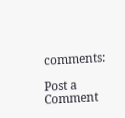comments:

Post a Comment